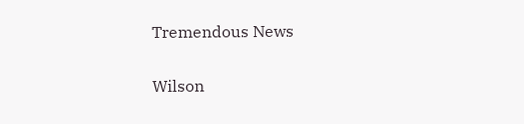Tremendous News

Wilson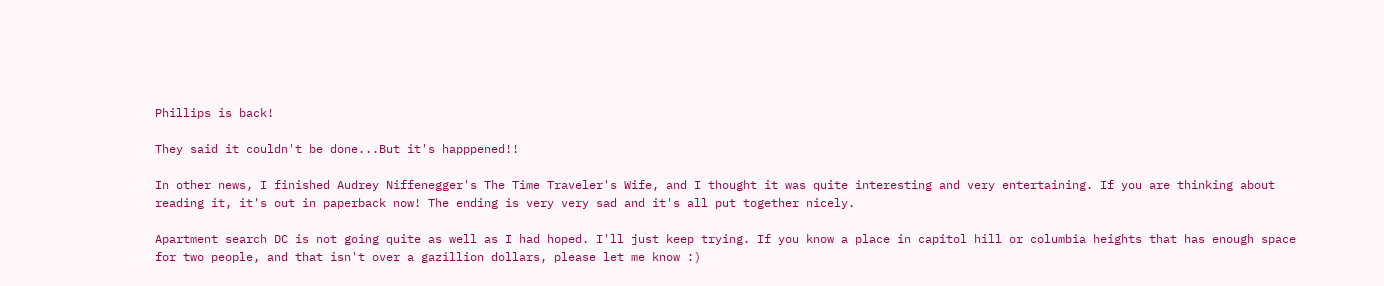Phillips is back!

They said it couldn't be done...But it's happpened!!

In other news, I finished Audrey Niffenegger's The Time Traveler's Wife, and I thought it was quite interesting and very entertaining. If you are thinking about reading it, it's out in paperback now! The ending is very very sad and it's all put together nicely.

Apartment search DC is not going quite as well as I had hoped. I'll just keep trying. If you know a place in capitol hill or columbia heights that has enough space for two people, and that isn't over a gazillion dollars, please let me know :)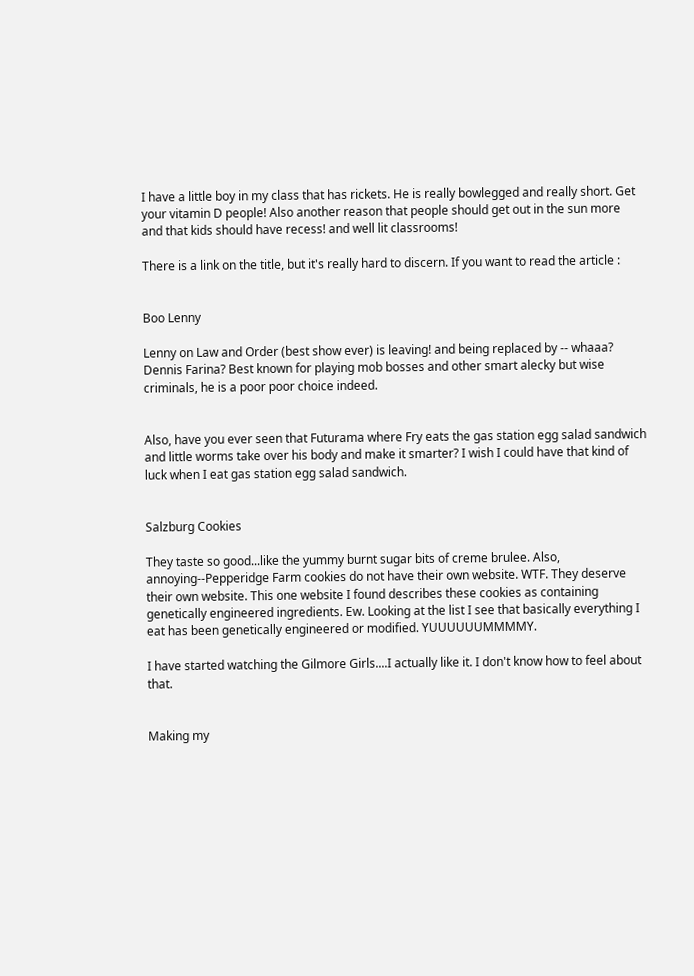I have a little boy in my class that has rickets. He is really bowlegged and really short. Get your vitamin D people! Also another reason that people should get out in the sun more and that kids should have recess! and well lit classrooms!

There is a link on the title, but it's really hard to discern. If you want to read the article :


Boo Lenny

Lenny on Law and Order (best show ever) is leaving! and being replaced by -- whaaa? Dennis Farina? Best known for playing mob bosses and other smart alecky but wise criminals, he is a poor poor choice indeed.


Also, have you ever seen that Futurama where Fry eats the gas station egg salad sandwich and little worms take over his body and make it smarter? I wish I could have that kind of luck when I eat gas station egg salad sandwich.


Salzburg Cookies

They taste so good...like the yummy burnt sugar bits of creme brulee. Also, annoying--Pepperidge Farm cookies do not have their own website. WTF. They deserve their own website. This one website I found describes these cookies as containing genetically engineered ingredients. Ew. Looking at the list I see that basically everything I eat has been genetically engineered or modified. YUUUUUUMMMMY.

I have started watching the Gilmore Girls....I actually like it. I don't know how to feel about that.


Making my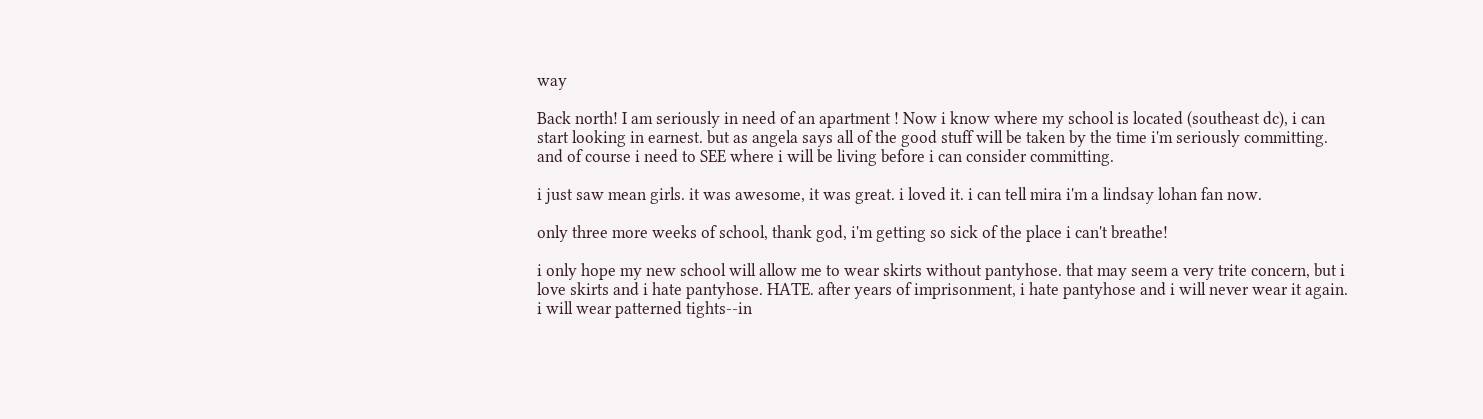way

Back north! I am seriously in need of an apartment ! Now i know where my school is located (southeast dc), i can start looking in earnest. but as angela says all of the good stuff will be taken by the time i'm seriously committing. and of course i need to SEE where i will be living before i can consider committing.

i just saw mean girls. it was awesome, it was great. i loved it. i can tell mira i'm a lindsay lohan fan now.

only three more weeks of school, thank god, i'm getting so sick of the place i can't breathe!

i only hope my new school will allow me to wear skirts without pantyhose. that may seem a very trite concern, but i love skirts and i hate pantyhose. HATE. after years of imprisonment, i hate pantyhose and i will never wear it again. i will wear patterned tights--in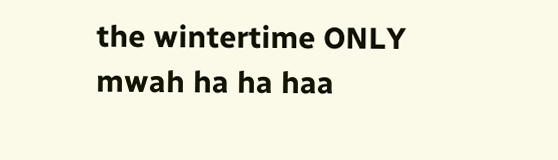the wintertime ONLY mwah ha ha haa